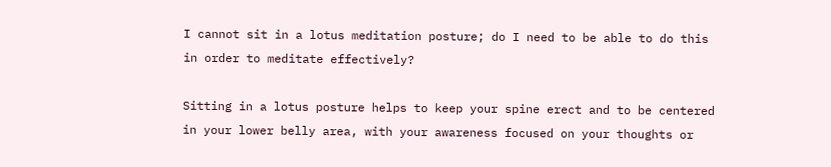I cannot sit in a lotus meditation posture; do I need to be able to do this in order to meditate effectively?

Sitting in a lotus posture helps to keep your spine erect and to be centered in your lower belly area, with your awareness focused on your thoughts or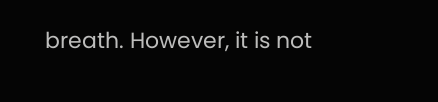breath. However, it is not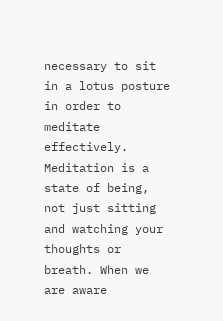necessary to sit in a lotus posture in order to meditate effectively. Meditation is a state of being, not just sitting and watching your thoughts or breath. When we are aware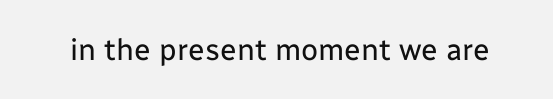in the present moment we are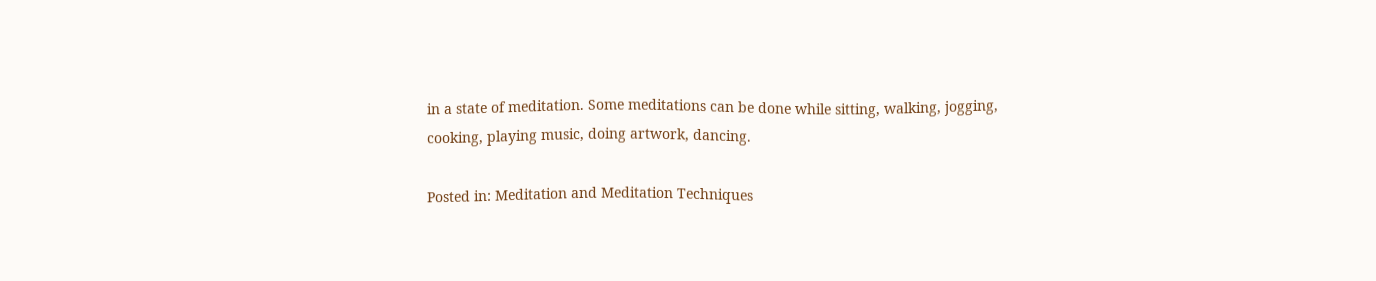in a state of meditation. Some meditations can be done while sitting, walking, jogging, cooking, playing music, doing artwork, dancing.

Posted in: Meditation and Meditation Techniques